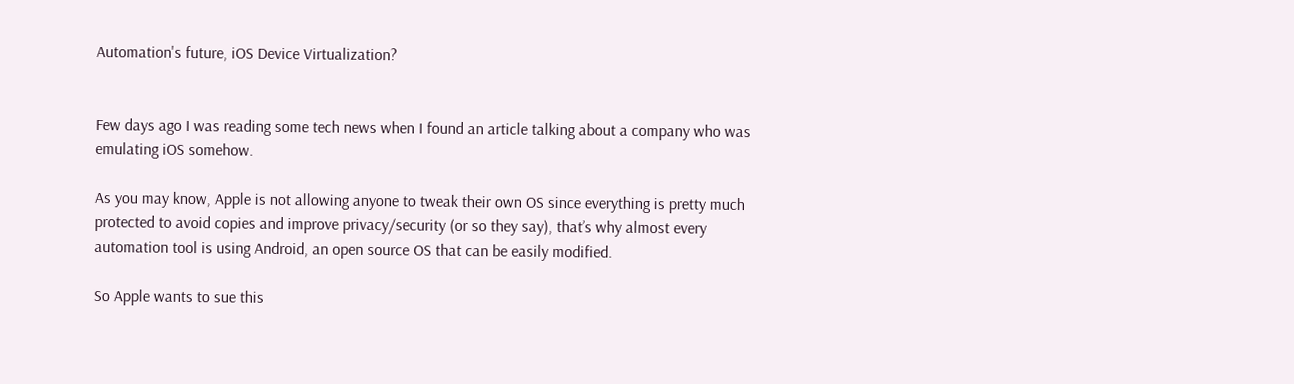Automation's future, iOS Device Virtualization?


Few days ago I was reading some tech news when I found an article talking about a company who was emulating iOS somehow.

As you may know, Apple is not allowing anyone to tweak their own OS since everything is pretty much protected to avoid copies and improve privacy/security (or so they say), that’s why almost every automation tool is using Android, an open source OS that can be easily modified.

So Apple wants to sue this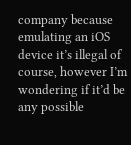company because emulating an iOS device it’s illegal of course, however I’m wondering if it’d be any possible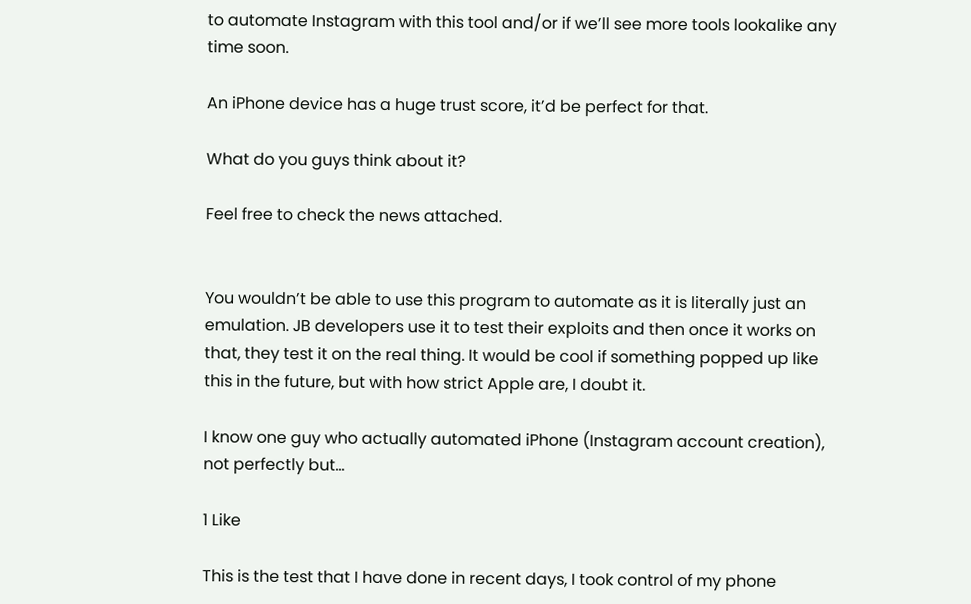to automate Instagram with this tool and/or if we’ll see more tools lookalike any time soon.

An iPhone device has a huge trust score, it’d be perfect for that.

What do you guys think about it?

Feel free to check the news attached.


You wouldn’t be able to use this program to automate as it is literally just an emulation. JB developers use it to test their exploits and then once it works on that, they test it on the real thing. It would be cool if something popped up like this in the future, but with how strict Apple are, I doubt it.

I know one guy who actually automated iPhone (Instagram account creation), not perfectly but…

1 Like

This is the test that I have done in recent days, I took control of my phone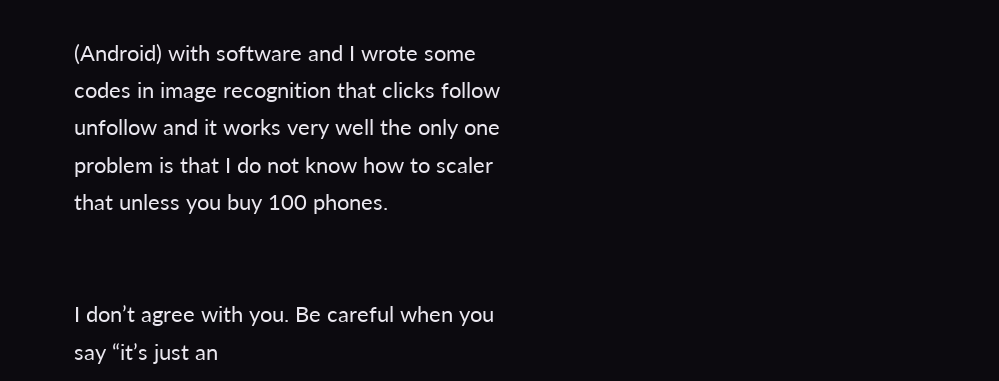(Android) with software and I wrote some codes in image recognition that clicks follow unfollow and it works very well the only one problem is that I do not know how to scaler that unless you buy 100 phones.


I don’t agree with you. Be careful when you say “it’s just an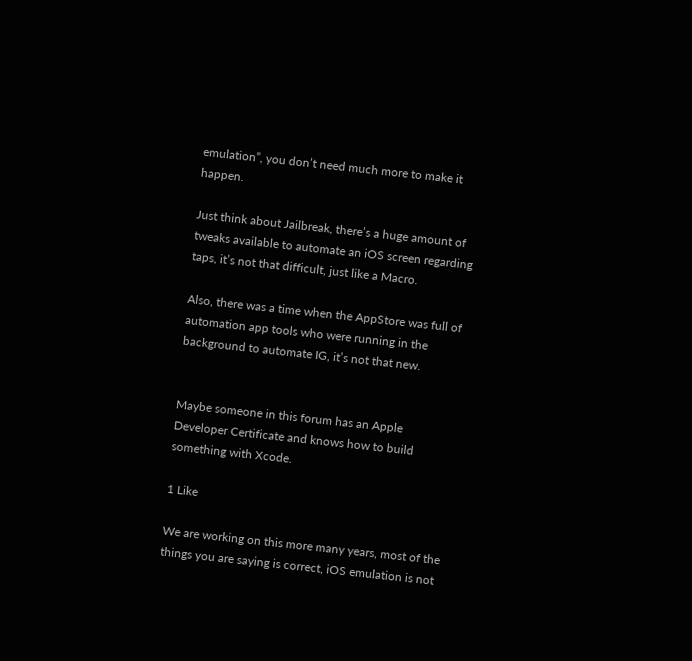emulation”, you don’t need much more to make it happen.

Just think about Jailbreak, there’s a huge amount of tweaks available to automate an iOS screen regarding taps, it’s not that difficult, just like a Macro.

Also, there was a time when the AppStore was full of automation app tools who were running in the background to automate IG, it’s not that new.


Maybe someone in this forum has an Apple Developer Certificate and knows how to build something with Xcode.

1 Like

We are working on this more many years, most of the things you are saying is correct, iOS emulation is not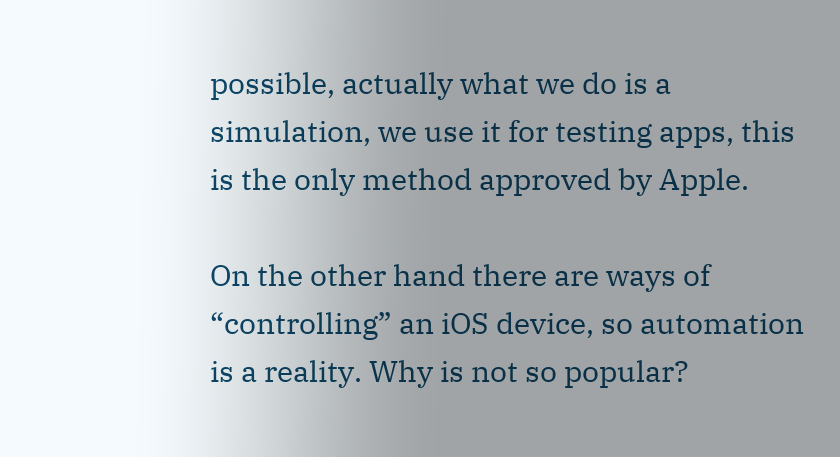possible, actually what we do is a simulation, we use it for testing apps, this is the only method approved by Apple.

On the other hand there are ways of “controlling” an iOS device, so automation is a reality. Why is not so popular?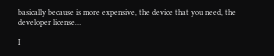basically because is more expensive, the device that you need, the developer license…

I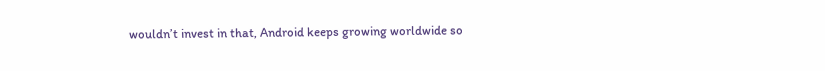wouldn’t invest in that, Android keeps growing worldwide so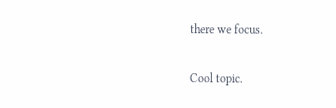there we focus.

Cool topic.